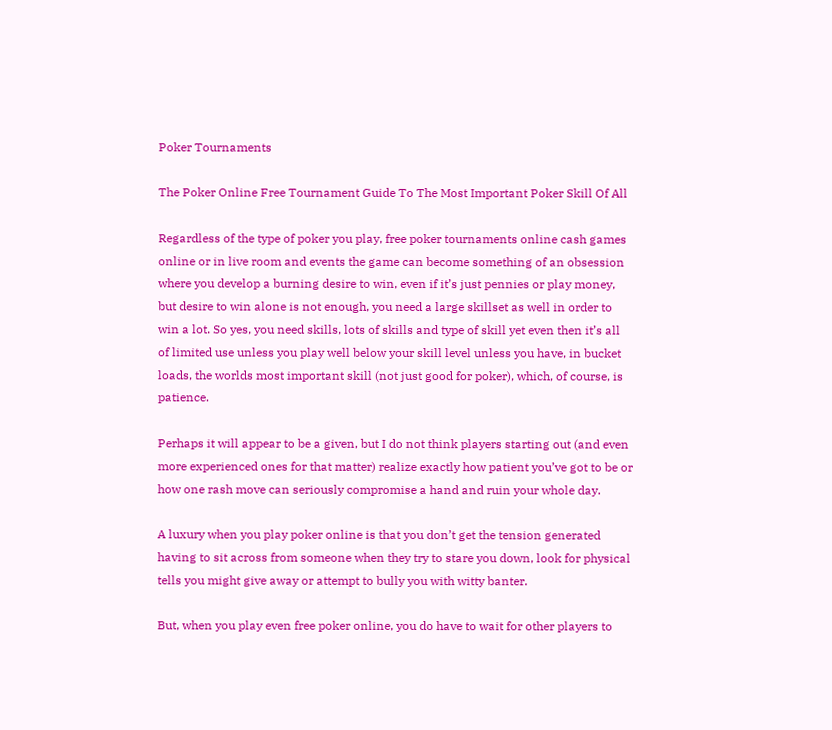Poker Tournaments

The Poker Online Free Tournament Guide To The Most Important Poker Skill Of All

Regardless of the type of poker you play, free poker tournaments online cash games online or in live room and events the game can become something of an obsession where you develop a burning desire to win, even if it’s just pennies or play money, but desire to win alone is not enough, you need a large skillset as well in order to win a lot. So yes, you need skills, lots of skills and type of skill yet even then it’s all of limited use unless you play well below your skill level unless you have, in bucket loads, the worlds most important skill (not just good for poker), which, of course, is patience.

Perhaps it will appear to be a given, but I do not think players starting out (and even more experienced ones for that matter) realize exactly how patient you’ve got to be or how one rash move can seriously compromise a hand and ruin your whole day.

A luxury when you play poker online is that you don’t get the tension generated having to sit across from someone when they try to stare you down, look for physical tells you might give away or attempt to bully you with witty banter.

But, when you play even free poker online, you do have to wait for other players to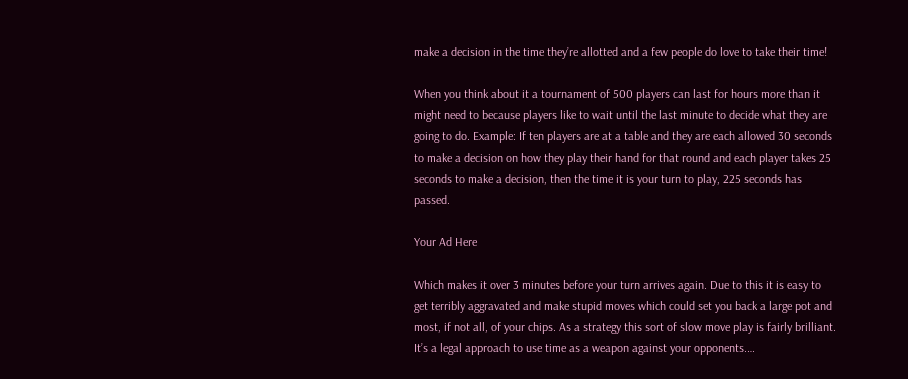make a decision in the time they’re allotted and a few people do love to take their time!

When you think about it a tournament of 500 players can last for hours more than it might need to because players like to wait until the last minute to decide what they are going to do. Example: If ten players are at a table and they are each allowed 30 seconds to make a decision on how they play their hand for that round and each player takes 25 seconds to make a decision, then the time it is your turn to play, 225 seconds has passed.

Your Ad Here

Which makes it over 3 minutes before your turn arrives again. Due to this it is easy to get terribly aggravated and make stupid moves which could set you back a large pot and most, if not all, of your chips. As a strategy this sort of slow move play is fairly brilliant. It’s a legal approach to use time as a weapon against your opponents.…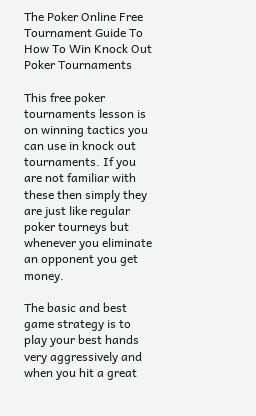The Poker Online Free Tournament Guide To How To Win Knock Out Poker Tournaments

This free poker tournaments lesson is on winning tactics you can use in knock out tournaments. If you are not familiar with these then simply they are just like regular poker tourneys but whenever you eliminate an opponent you get money.

The basic and best game strategy is to play your best hands very aggressively and when you hit a great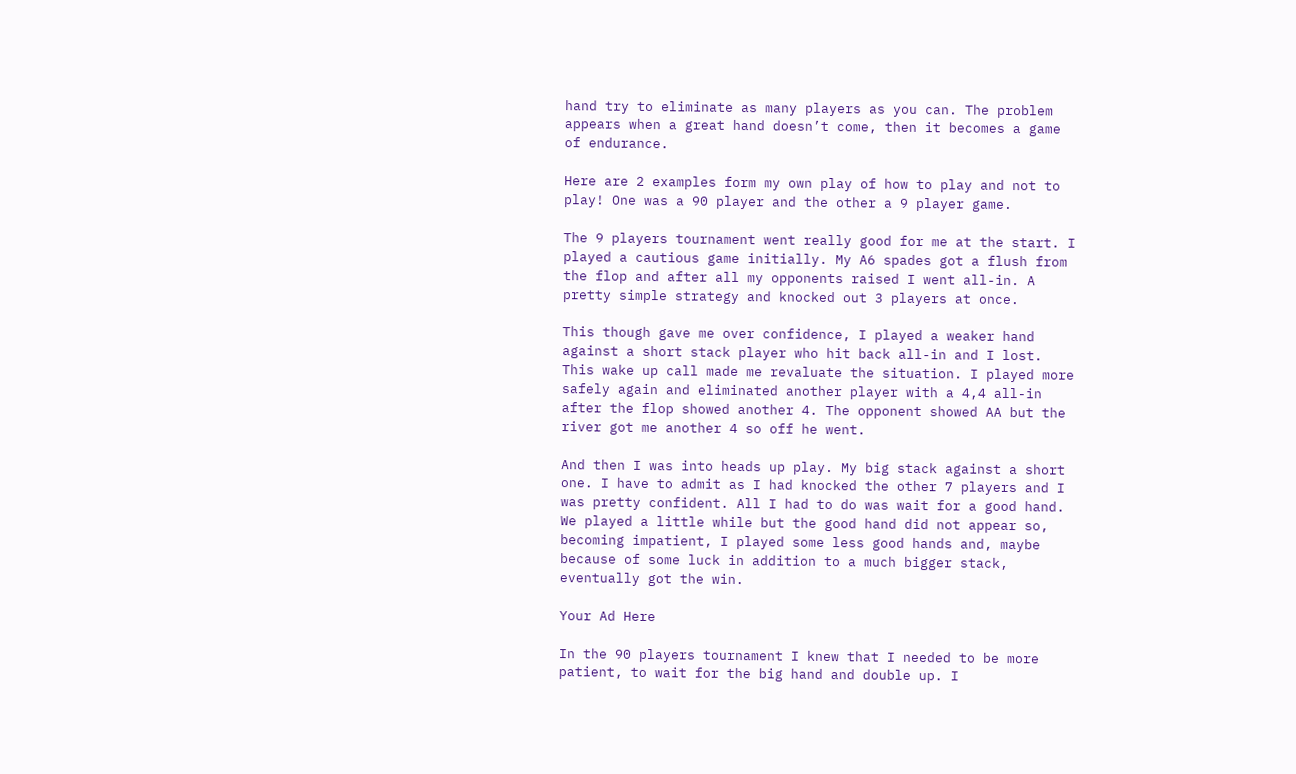hand try to eliminate as many players as you can. The problem appears when a great hand doesn’t come, then it becomes a game of endurance.

Here are 2 examples form my own play of how to play and not to play! One was a 90 player and the other a 9 player game.

The 9 players tournament went really good for me at the start. I played a cautious game initially. My A6 spades got a flush from the flop and after all my opponents raised I went all-in. A pretty simple strategy and knocked out 3 players at once.

This though gave me over confidence, I played a weaker hand against a short stack player who hit back all-in and I lost. This wake up call made me revaluate the situation. I played more safely again and eliminated another player with a 4,4 all-in after the flop showed another 4. The opponent showed AA but the river got me another 4 so off he went.

And then I was into heads up play. My big stack against a short one. I have to admit as I had knocked the other 7 players and I was pretty confident. All I had to do was wait for a good hand. We played a little while but the good hand did not appear so, becoming impatient, I played some less good hands and, maybe because of some luck in addition to a much bigger stack, eventually got the win.

Your Ad Here

In the 90 players tournament I knew that I needed to be more patient, to wait for the big hand and double up. I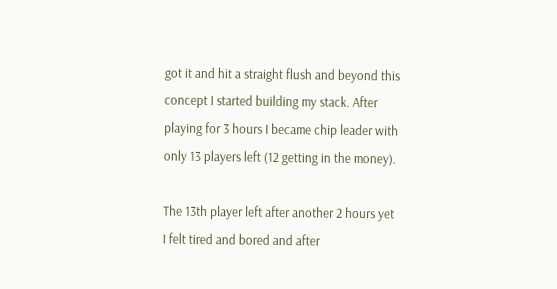got it and hit a straight flush and beyond this concept I started building my stack. After playing for 3 hours I became chip leader with only 13 players left (12 getting in the money).

The 13th player left after another 2 hours yet I felt tired and bored and after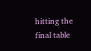hitting the final table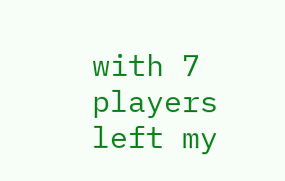with 7 players left my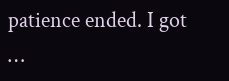patience ended. I got …